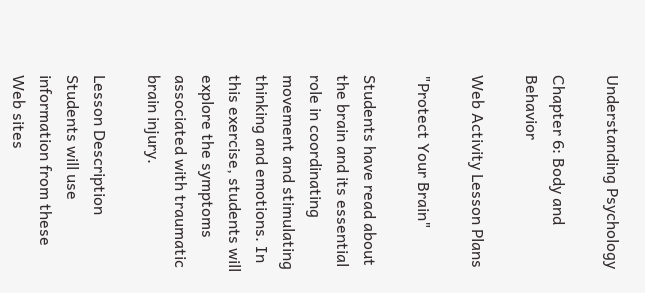Understanding Psychology

Chapter 6: Body and Behavior

Web Activity Lesson Plans

"Protect Your Brain"

Students have read about the brain and its essential role in coordinating movement and stimulating thinking and emotions. In this exercise, students will explore the symptoms associated with traumatic brain injury.

Lesson Description
Students will use information from these Web sites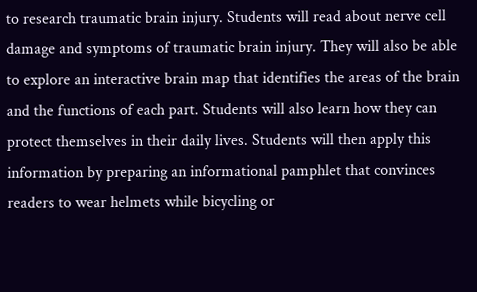to research traumatic brain injury. Students will read about nerve cell damage and symptoms of traumatic brain injury. They will also be able to explore an interactive brain map that identifies the areas of the brain and the functions of each part. Students will also learn how they can protect themselves in their daily lives. Students will then apply this information by preparing an informational pamphlet that convinces readers to wear helmets while bicycling or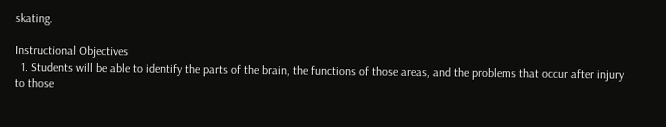skating.

Instructional Objectives
  1. Students will be able to identify the parts of the brain, the functions of those areas, and the problems that occur after injury to those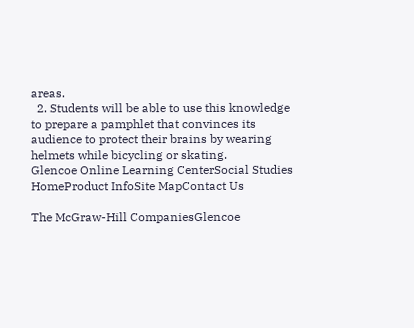areas.
  2. Students will be able to use this knowledge to prepare a pamphlet that convinces its audience to protect their brains by wearing helmets while bicycling or skating.
Glencoe Online Learning CenterSocial Studies HomeProduct InfoSite MapContact Us

The McGraw-Hill CompaniesGlencoe